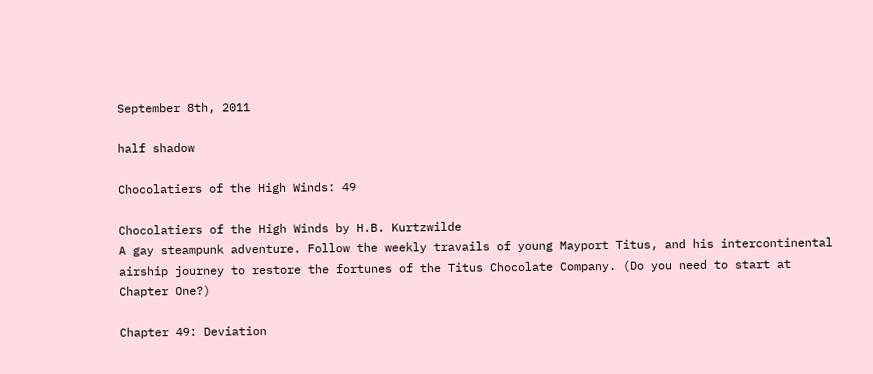September 8th, 2011

half shadow

Chocolatiers of the High Winds: 49

Chocolatiers of the High Winds by H.B. Kurtzwilde
A gay steampunk adventure. Follow the weekly travails of young Mayport Titus, and his intercontinental airship journey to restore the fortunes of the Titus Chocolate Company. (Do you need to start at Chapter One?)

Chapter 49: Deviation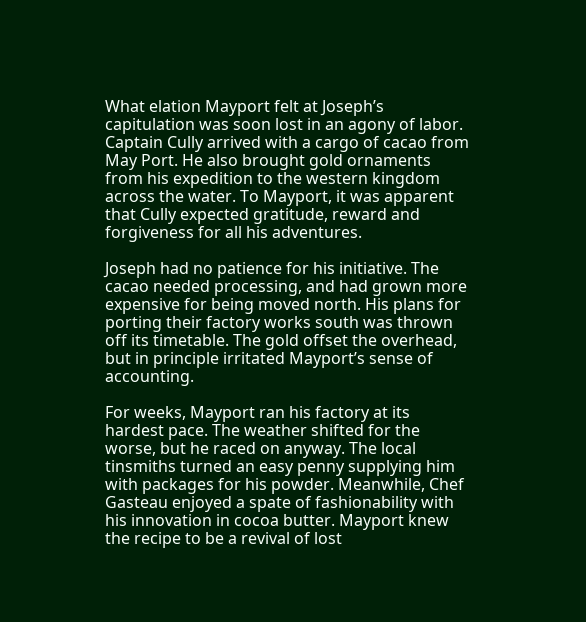What elation Mayport felt at Joseph’s capitulation was soon lost in an agony of labor. Captain Cully arrived with a cargo of cacao from May Port. He also brought gold ornaments from his expedition to the western kingdom across the water. To Mayport, it was apparent that Cully expected gratitude, reward and forgiveness for all his adventures.

Joseph had no patience for his initiative. The cacao needed processing, and had grown more expensive for being moved north. His plans for porting their factory works south was thrown off its timetable. The gold offset the overhead, but in principle irritated Mayport’s sense of accounting.

For weeks, Mayport ran his factory at its hardest pace. The weather shifted for the worse, but he raced on anyway. The local tinsmiths turned an easy penny supplying him with packages for his powder. Meanwhile, Chef Gasteau enjoyed a spate of fashionability with his innovation in cocoa butter. Mayport knew the recipe to be a revival of lost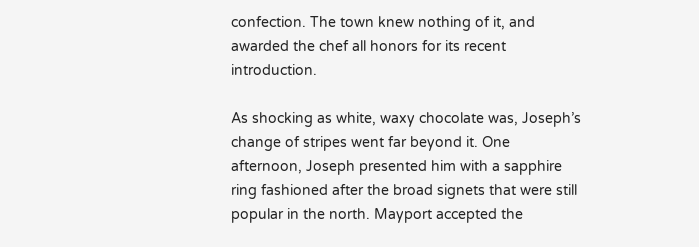confection. The town knew nothing of it, and awarded the chef all honors for its recent introduction.

As shocking as white, waxy chocolate was, Joseph’s change of stripes went far beyond it. One afternoon, Joseph presented him with a sapphire ring fashioned after the broad signets that were still popular in the north. Mayport accepted the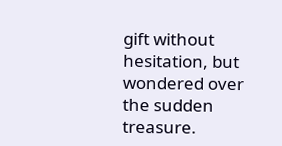gift without hesitation, but wondered over the sudden treasure.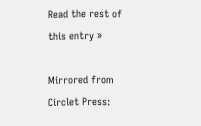Read the rest of this entry »

Mirrored from Circlet Press: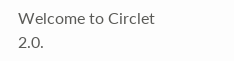Welcome to Circlet 2.0.